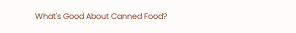What's Good About Canned Food?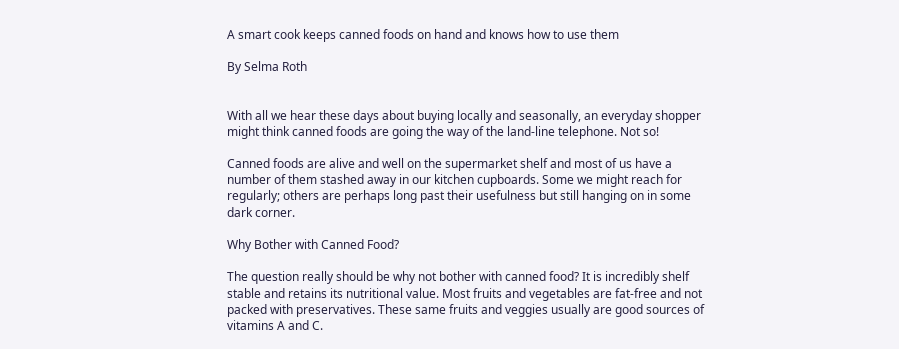A smart cook keeps canned foods on hand and knows how to use them

By Selma Roth


With all we hear these days about buying locally and seasonally, an everyday shopper might think canned foods are going the way of the land-line telephone. Not so!

Canned foods are alive and well on the supermarket shelf and most of us have a number of them stashed away in our kitchen cupboards. Some we might reach for regularly; others are perhaps long past their usefulness but still hanging on in some dark corner.

Why Bother with Canned Food?

The question really should be why not bother with canned food? It is incredibly shelf stable and retains its nutritional value. Most fruits and vegetables are fat-free and not packed with preservatives. These same fruits and veggies usually are good sources of vitamins A and C.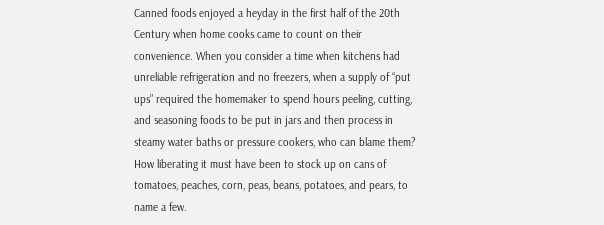Canned foods enjoyed a heyday in the first half of the 20th Century when home cooks came to count on their convenience. When you consider a time when kitchens had unreliable refrigeration and no freezers, when a supply of “put ups” required the homemaker to spend hours peeling, cutting, and seasoning foods to be put in jars and then process in steamy water baths or pressure cookers, who can blame them? How liberating it must have been to stock up on cans of tomatoes, peaches, corn, peas, beans, potatoes, and pears, to name a few.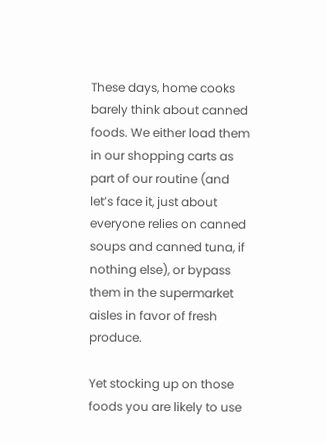These days, home cooks barely think about canned foods. We either load them in our shopping carts as part of our routine (and let’s face it, just about everyone relies on canned soups and canned tuna, if nothing else), or bypass them in the supermarket aisles in favor of fresh produce.

Yet stocking up on those foods you are likely to use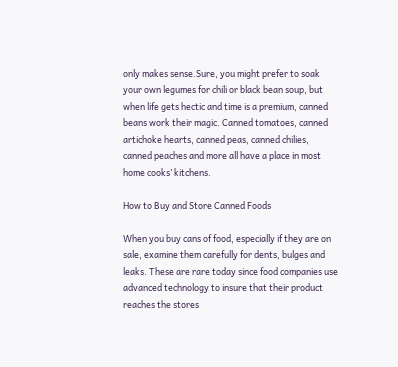only makes sense.Sure, you might prefer to soak your own legumes for chili or black bean soup, but when life gets hectic and time is a premium, canned beans work their magic. Canned tomatoes, canned artichoke hearts, canned peas, canned chilies, canned peaches and more all have a place in most home cooks’ kitchens.

How to Buy and Store Canned Foods

When you buy cans of food, especially if they are on sale, examine them carefully for dents, bulges and leaks. These are rare today since food companies use advanced technology to insure that their product reaches the stores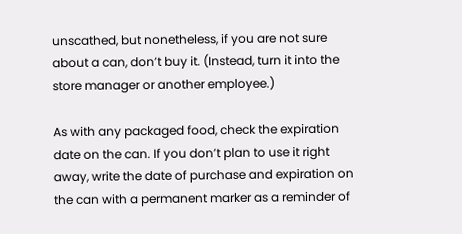unscathed, but nonetheless, if you are not sure about a can, don’t buy it. (Instead, turn it into the store manager or another employee.)

As with any packaged food, check the expiration date on the can. If you don’t plan to use it right away, write the date of purchase and expiration on the can with a permanent marker as a reminder of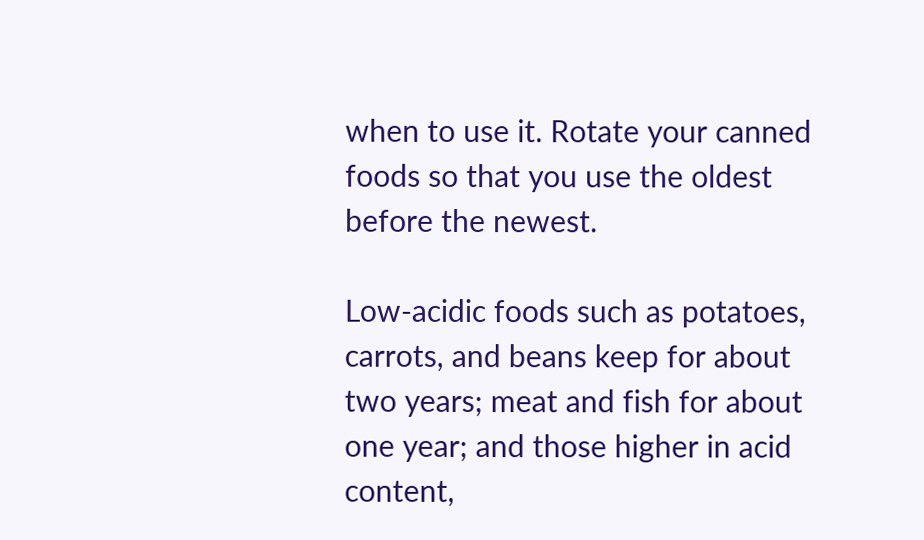when to use it. Rotate your canned foods so that you use the oldest before the newest.

Low-acidic foods such as potatoes, carrots, and beans keep for about two years; meat and fish for about one year; and those higher in acid content,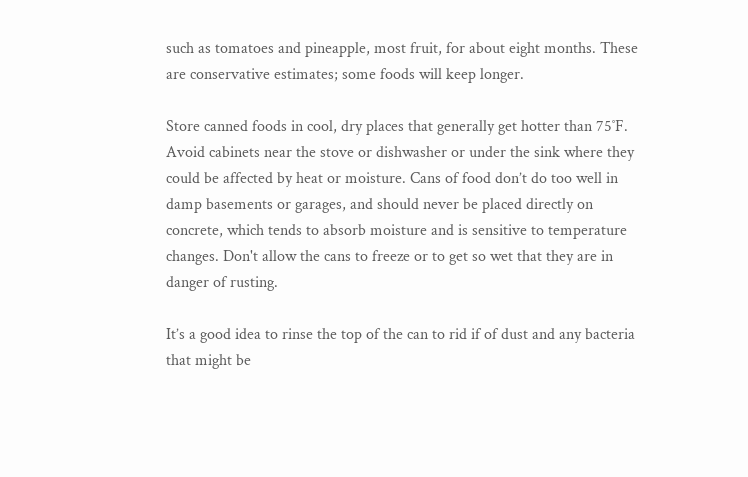such as tomatoes and pineapple, most fruit, for about eight months. These are conservative estimates; some foods will keep longer.

Store canned foods in cool, dry places that generally get hotter than 75˚F. Avoid cabinets near the stove or dishwasher or under the sink where they could be affected by heat or moisture. Cans of food don’t do too well in damp basements or garages, and should never be placed directly on concrete, which tends to absorb moisture and is sensitive to temperature changes. Don't allow the cans to freeze or to get so wet that they are in danger of rusting.

It’s a good idea to rinse the top of the can to rid if of dust and any bacteria that might be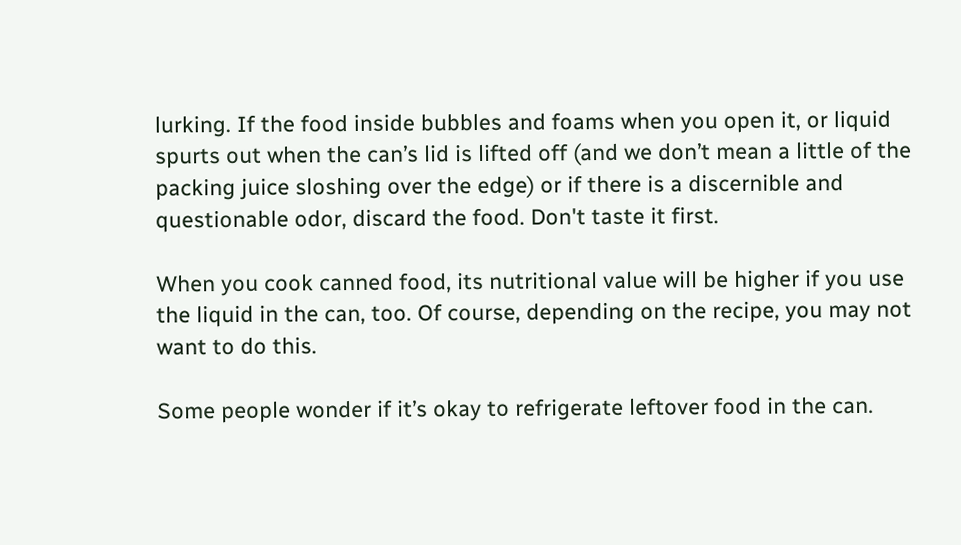lurking. If the food inside bubbles and foams when you open it, or liquid spurts out when the can’s lid is lifted off (and we don’t mean a little of the packing juice sloshing over the edge) or if there is a discernible and questionable odor, discard the food. Don't taste it first.

When you cook canned food, its nutritional value will be higher if you use the liquid in the can, too. Of course, depending on the recipe, you may not want to do this.

Some people wonder if it’s okay to refrigerate leftover food in the can.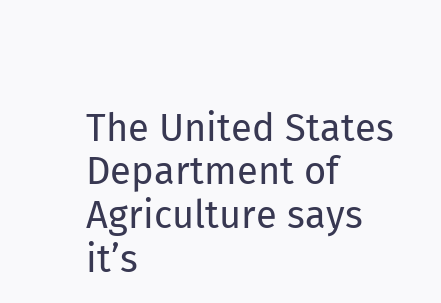The United States Department of Agriculture says it’s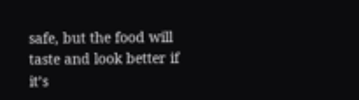safe, but the food will taste and look better if it’s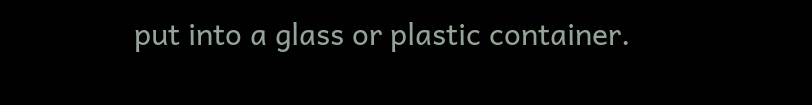put into a glass or plastic container.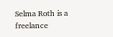Selma Roth is a freelance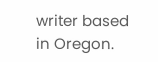writer based in Oregon.